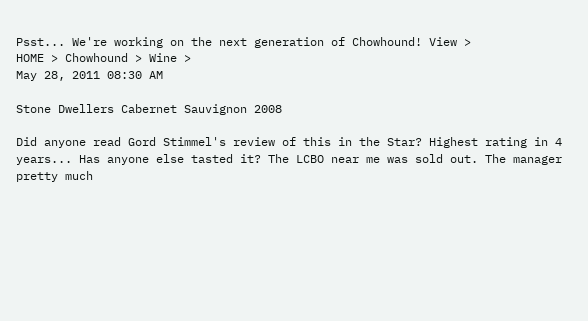Psst... We're working on the next generation of Chowhound! View >
HOME > Chowhound > Wine >
May 28, 2011 08:30 AM

Stone Dwellers Cabernet Sauvignon 2008

Did anyone read Gord Stimmel's review of this in the Star? Highest rating in 4 years... Has anyone else tasted it? The LCBO near me was sold out. The manager pretty much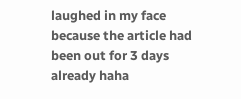laughed in my face because the article had been out for 3 days already haha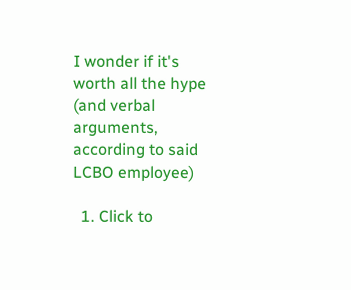I wonder if it's worth all the hype (and verbal arguments, according to said LCBO employee)

  1. Click to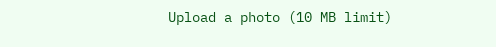Upload a photo (10 MB limit)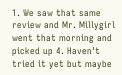1. We saw that same review and Mr. Millygirl went that morning and picked up 4. Haven't tried it yet but maybe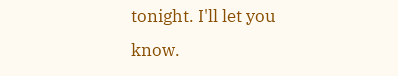tonight. I'll let you know.